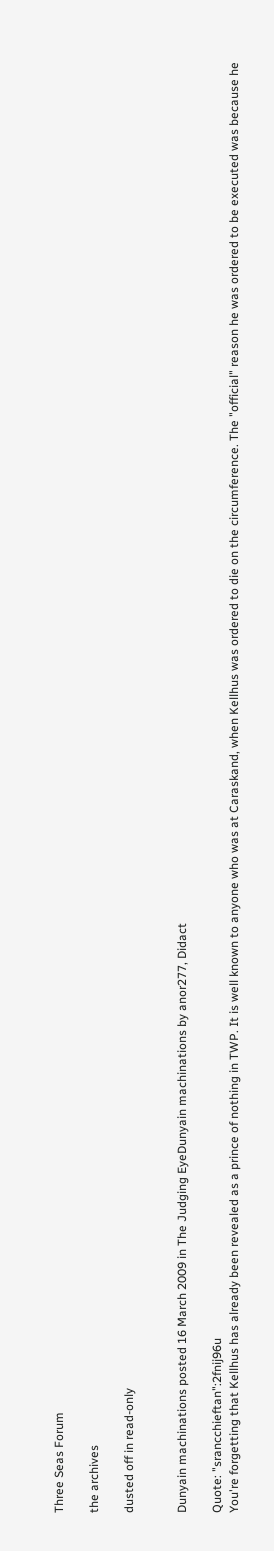Three Seas Forum

the archives

dusted off in read-only


Dunyain machinations posted 16 March 2009 in The Judging EyeDunyain machinations by anor277, Didact

Quote: "srancchieftan":2fnij96u
You're forgetting that Kellhus has already been revealed as a prince of nothing in TWP. It is well known to anyone who was at Caraskand, when Kellhus was ordered to die on the circumference. The "official" reason he was ordered to be executed was because he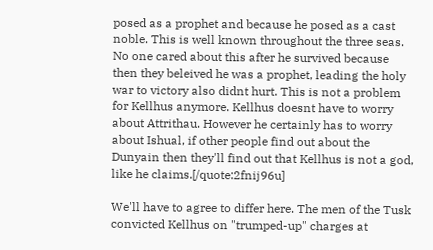posed as a prophet and because he posed as a cast noble. This is well known throughout the three seas. No one cared about this after he survived because then they beleived he was a prophet, leading the holy war to victory also didnt hurt. This is not a problem for Kellhus anymore. Kellhus doesnt have to worry about Attrithau. However he certainly has to worry about Ishual, if other people find out about the Dunyain then they'll find out that Kellhus is not a god, like he claims.[/quote:2fnij96u]

We'll have to agree to differ here. The men of the Tusk convicted Kellhus on "trumped-up" charges at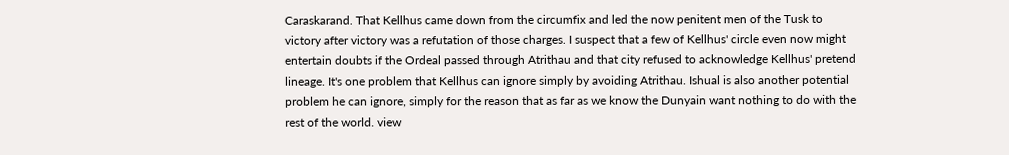Caraskarand. That Kellhus came down from the circumfix and led the now penitent men of the Tusk to victory after victory was a refutation of those charges. I suspect that a few of Kellhus' circle even now might entertain doubts if the Ordeal passed through Atrithau and that city refused to acknowledge Kellhus' pretend lineage. It's one problem that Kellhus can ignore simply by avoiding Atrithau. Ishual is also another potential problem he can ignore, simply for the reason that as far as we know the Dunyain want nothing to do with the rest of the world. view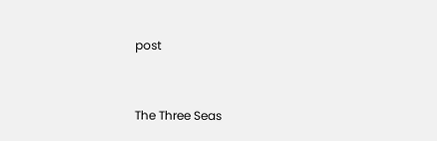post


The Three Seas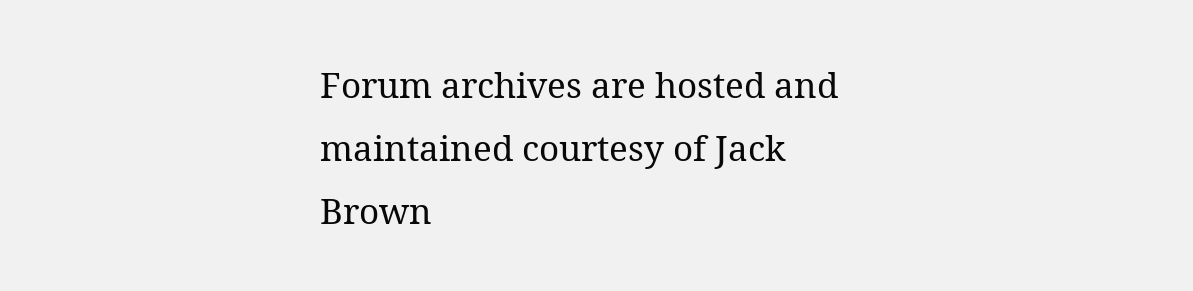Forum archives are hosted and maintained courtesy of Jack Brown